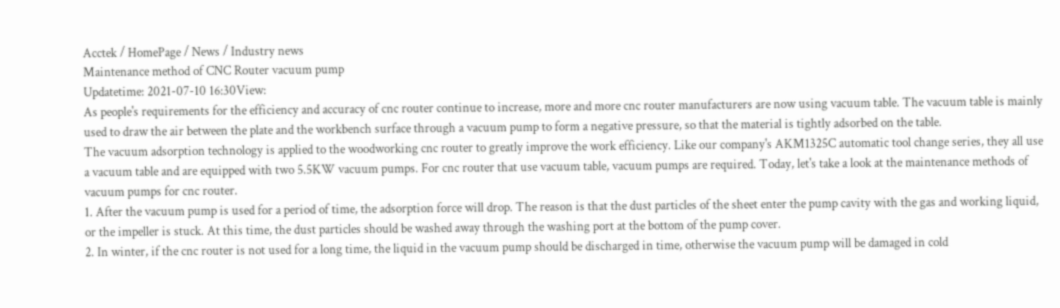Acctek / HomePage / News / Industry news
Maintenance method of CNC Router vacuum pump
Updatetime: 2021-07-10 16:30View:
As people's requirements for the efficiency and accuracy of cnc router continue to increase, more and more cnc router manufacturers are now using vacuum table. The vacuum table is mainly used to draw the air between the plate and the workbench surface through a vacuum pump to form a negative pressure, so that the material is tightly adsorbed on the table.
The vacuum adsorption technology is applied to the woodworking cnc router to greatly improve the work efficiency. Like our company's AKM1325C automatic tool change series, they all use a vacuum table and are equipped with two 5.5KW vacuum pumps. For cnc router that use vacuum table, vacuum pumps are required. Today, let's take a look at the maintenance methods of vacuum pumps for cnc router.
1. After the vacuum pump is used for a period of time, the adsorption force will drop. The reason is that the dust particles of the sheet enter the pump cavity with the gas and working liquid, or the impeller is stuck. At this time, the dust particles should be washed away through the washing port at the bottom of the pump cover.
2. In winter, if the cnc router is not used for a long time, the liquid in the vacuum pump should be discharged in time, otherwise the vacuum pump will be damaged in cold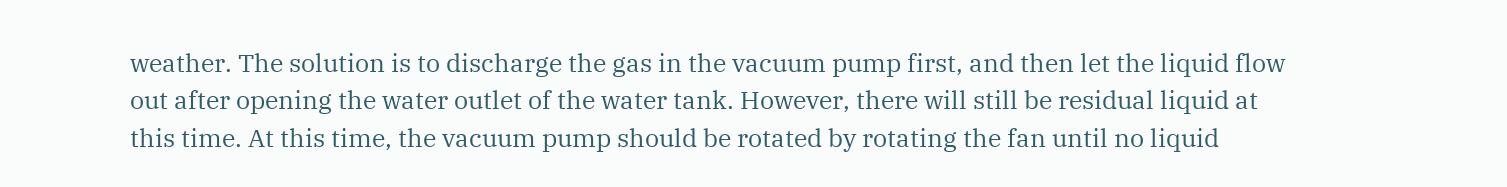weather. The solution is to discharge the gas in the vacuum pump first, and then let the liquid flow out after opening the water outlet of the water tank. However, there will still be residual liquid at this time. At this time, the vacuum pump should be rotated by rotating the fan until no liquid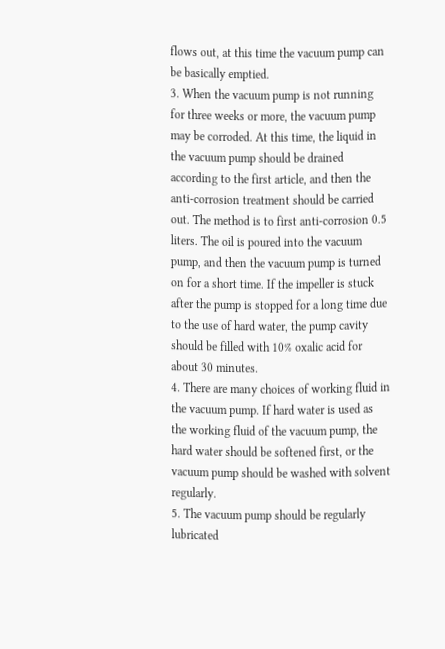flows out, at this time the vacuum pump can be basically emptied.
3. When the vacuum pump is not running for three weeks or more, the vacuum pump may be corroded. At this time, the liquid in the vacuum pump should be drained according to the first article, and then the anti-corrosion treatment should be carried out. The method is to first anti-corrosion 0.5 liters. The oil is poured into the vacuum pump, and then the vacuum pump is turned on for a short time. If the impeller is stuck after the pump is stopped for a long time due to the use of hard water, the pump cavity should be filled with 10% oxalic acid for about 30 minutes.
4. There are many choices of working fluid in the vacuum pump. If hard water is used as the working fluid of the vacuum pump, the hard water should be softened first, or the vacuum pump should be washed with solvent regularly.
5. The vacuum pump should be regularly lubricated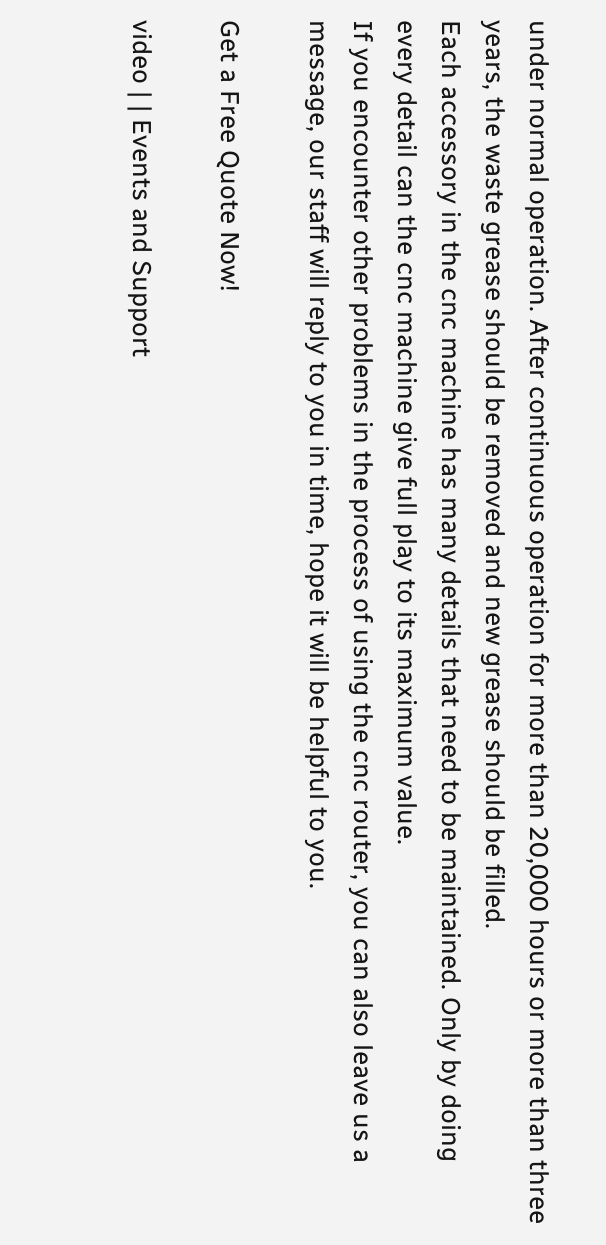under normal operation. After continuous operation for more than 20,000 hours or more than three years, the waste grease should be removed and new grease should be filled.
Each accessory in the cnc machine has many details that need to be maintained. Only by doing every detail can the cnc machine give full play to its maximum value.
If you encounter other problems in the process of using the cnc router, you can also leave us a message, our staff will reply to you in time, hope it will be helpful to you.

Get a Free Quote Now!

video | | Events and Support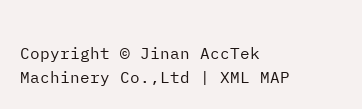Copyright © Jinan AccTek Machinery Co.,Ltd | XML MAP